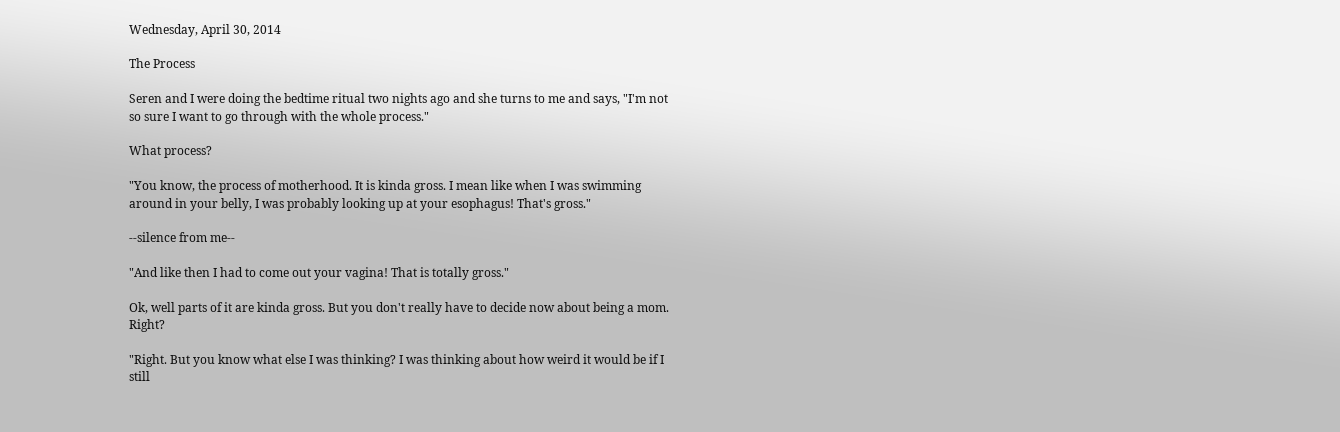Wednesday, April 30, 2014

The Process

Seren and I were doing the bedtime ritual two nights ago and she turns to me and says, "I'm not so sure I want to go through with the whole process."

What process?

"You know, the process of motherhood. It is kinda gross. I mean like when I was swimming around in your belly, I was probably looking up at your esophagus! That's gross."

--silence from me--

"And like then I had to come out your vagina! That is totally gross."

Ok, well parts of it are kinda gross. But you don't really have to decide now about being a mom.  Right?

"Right. But you know what else I was thinking? I was thinking about how weird it would be if I still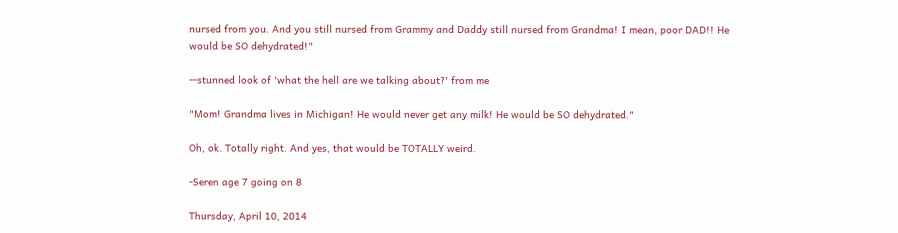nursed from you. And you still nursed from Grammy and Daddy still nursed from Grandma! I mean, poor DAD!! He would be SO dehydrated!"

--stunned look of 'what the hell are we talking about?' from me

"Mom! Grandma lives in Michigan! He would never get any milk! He would be SO dehydrated."

Oh, ok. Totally right. And yes, that would be TOTALLY weird.

-Seren age 7 going on 8

Thursday, April 10, 2014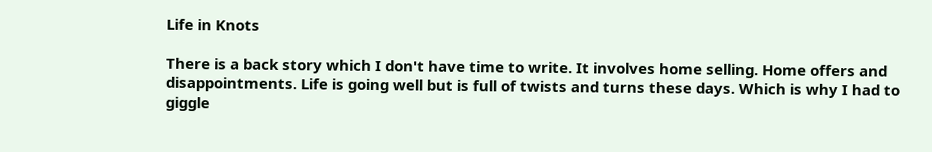Life in Knots

There is a back story which I don't have time to write. It involves home selling. Home offers and disappointments. Life is going well but is full of twists and turns these days. Which is why I had to giggle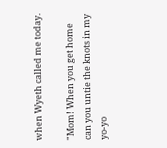when Wyeth called me today.

"Mom! When you get home can you untie the knots in my yo-yo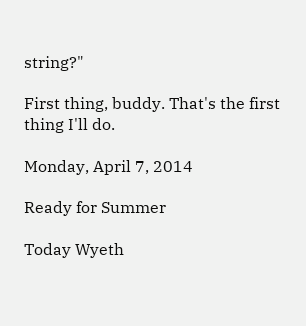string?"

First thing, buddy. That's the first thing I'll do.

Monday, April 7, 2014

Ready for Summer

Today Wyeth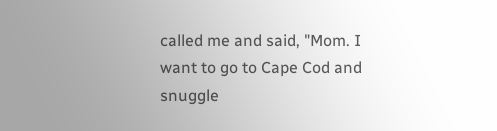called me and said, "Mom. I want to go to Cape Cod and snuggle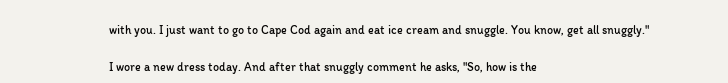with you. I just want to go to Cape Cod again and eat ice cream and snuggle. You know, get all snuggly."

I wore a new dress today. And after that snuggly comment he asks, "So, how is the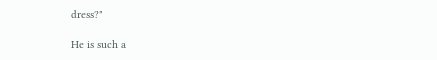dress?"

He is such a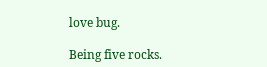love bug.

Being five rocks.